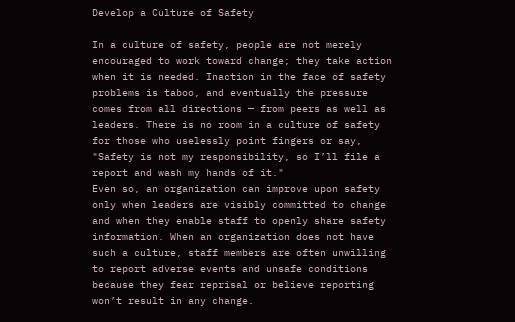Develop a Culture of Safety

In a culture of safety, people are not merely encouraged to work toward change; they take action when it is needed. Inaction in the face of safety problems is taboo, and eventually the pressure comes from all directions — from peers as well as leaders. There is no room in a culture of safety for those who uselessly point fingers or say, "Safety is not my responsibility, so I’ll file a report and wash my hands of it."
Even so, an organization can improve upon safety only when leaders are visibly committed to change and when they enable staff to openly share safety information. When an organization does not have such a culture, staff members are often unwilling to report adverse events and unsafe conditions because they fear reprisal or believe reporting won’t result in any change.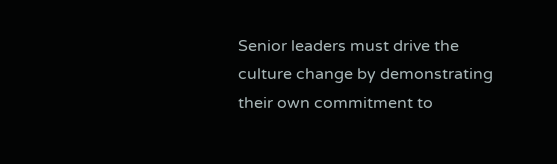Senior leaders must drive the culture change by demonstrating their own commitment to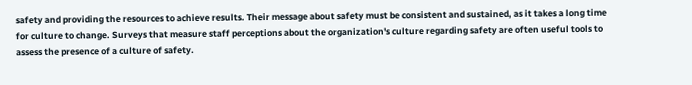safety and providing the resources to achieve results. Their message about safety must be consistent and sustained, as it takes a long time for culture to change. Surveys that measure staff perceptions about the organization's culture regarding safety are often useful tools to assess the presence of a culture of safety.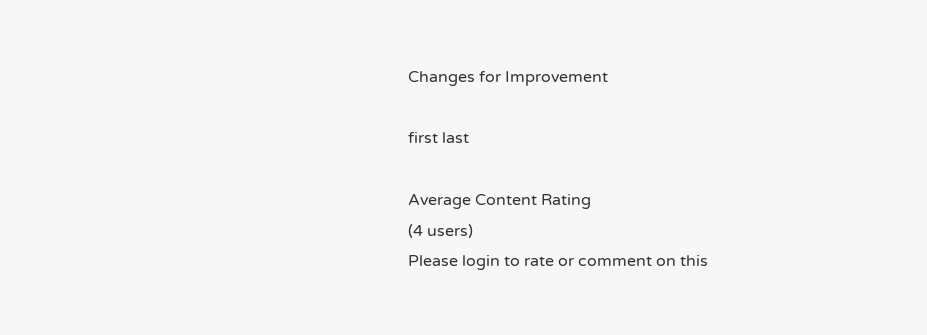Changes for Improvement

first last

Average Content Rating
(4 users)
Please login to rate or comment on this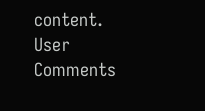content.
User Comments